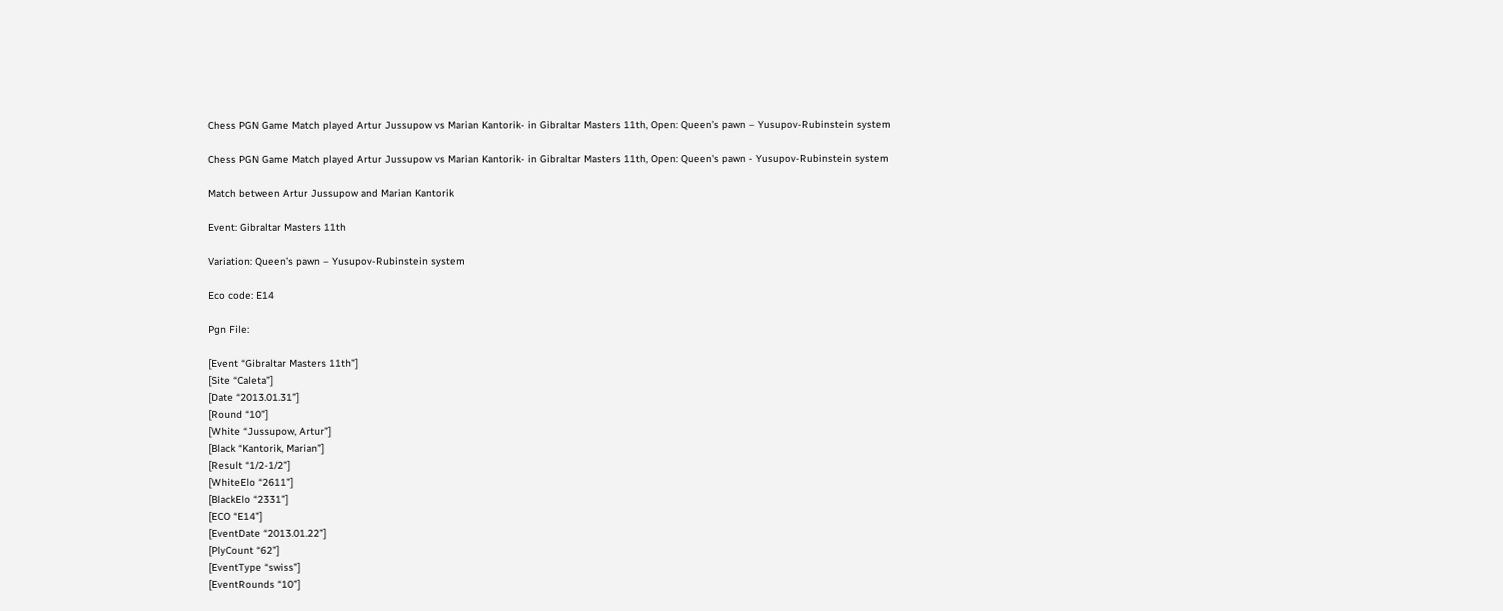Chess PGN Game Match played Artur Jussupow vs Marian Kantorik- in Gibraltar Masters 11th, Open: Queen’s pawn – Yusupov-Rubinstein system

Chess PGN Game Match played Artur Jussupow vs Marian Kantorik- in Gibraltar Masters 11th, Open: Queen's pawn - Yusupov-Rubinstein system

Match between Artur Jussupow and Marian Kantorik

Event: Gibraltar Masters 11th

Variation: Queen’s pawn – Yusupov-Rubinstein system

Eco code: E14

Pgn File:

[Event “Gibraltar Masters 11th”]
[Site “Caleta”]
[Date “2013.01.31”]
[Round “10”]
[White “Jussupow, Artur”]
[Black “Kantorik, Marian”]
[Result “1/2-1/2”]
[WhiteElo “2611”]
[BlackElo “2331”]
[ECO “E14”]
[EventDate “2013.01.22”]
[PlyCount “62”]
[EventType “swiss”]
[EventRounds “10”]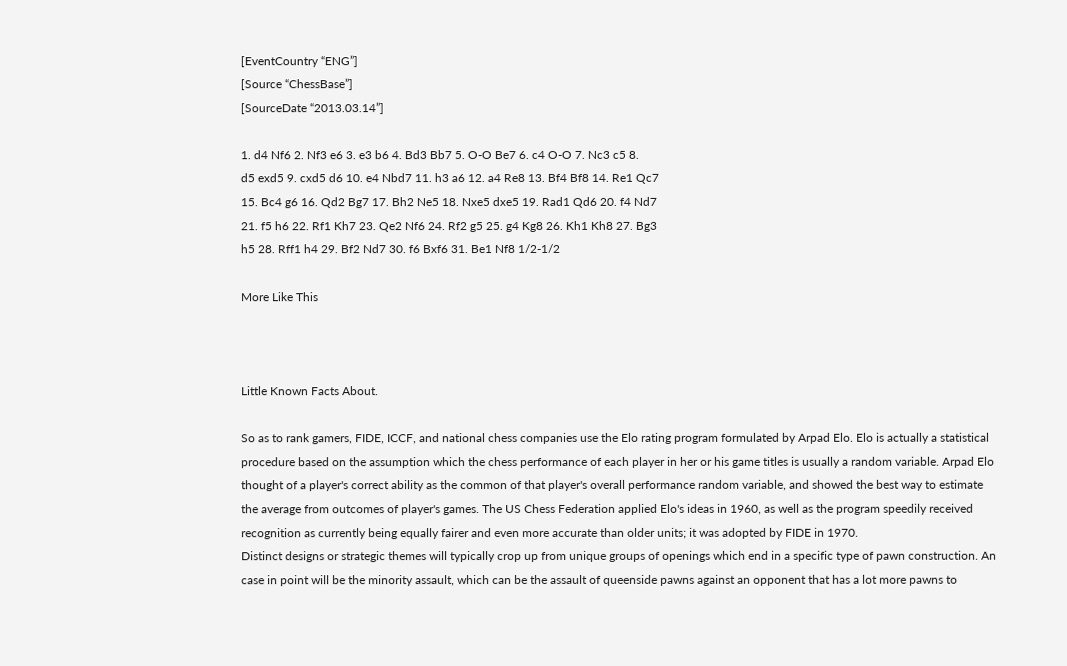[EventCountry “ENG”]
[Source “ChessBase”]
[SourceDate “2013.03.14”]

1. d4 Nf6 2. Nf3 e6 3. e3 b6 4. Bd3 Bb7 5. O-O Be7 6. c4 O-O 7. Nc3 c5 8.
d5 exd5 9. cxd5 d6 10. e4 Nbd7 11. h3 a6 12. a4 Re8 13. Bf4 Bf8 14. Re1 Qc7
15. Bc4 g6 16. Qd2 Bg7 17. Bh2 Ne5 18. Nxe5 dxe5 19. Rad1 Qd6 20. f4 Nd7
21. f5 h6 22. Rf1 Kh7 23. Qe2 Nf6 24. Rf2 g5 25. g4 Kg8 26. Kh1 Kh8 27. Bg3
h5 28. Rff1 h4 29. Bf2 Nd7 30. f6 Bxf6 31. Be1 Nf8 1/2-1/2

More Like This



Little Known Facts About.

So as to rank gamers, FIDE, ICCF, and national chess companies use the Elo rating program formulated by Arpad Elo. Elo is actually a statistical procedure based on the assumption which the chess performance of each player in her or his game titles is usually a random variable. Arpad Elo thought of a player's correct ability as the common of that player's overall performance random variable, and showed the best way to estimate the average from outcomes of player's games. The US Chess Federation applied Elo's ideas in 1960, as well as the program speedily received recognition as currently being equally fairer and even more accurate than older units; it was adopted by FIDE in 1970.
Distinct designs or strategic themes will typically crop up from unique groups of openings which end in a specific type of pawn construction. An case in point will be the minority assault, which can be the assault of queenside pawns against an opponent that has a lot more pawns to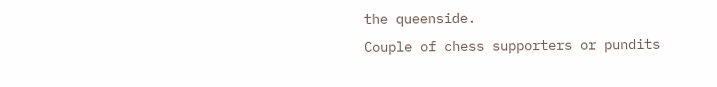the queenside.
Couple of chess supporters or pundits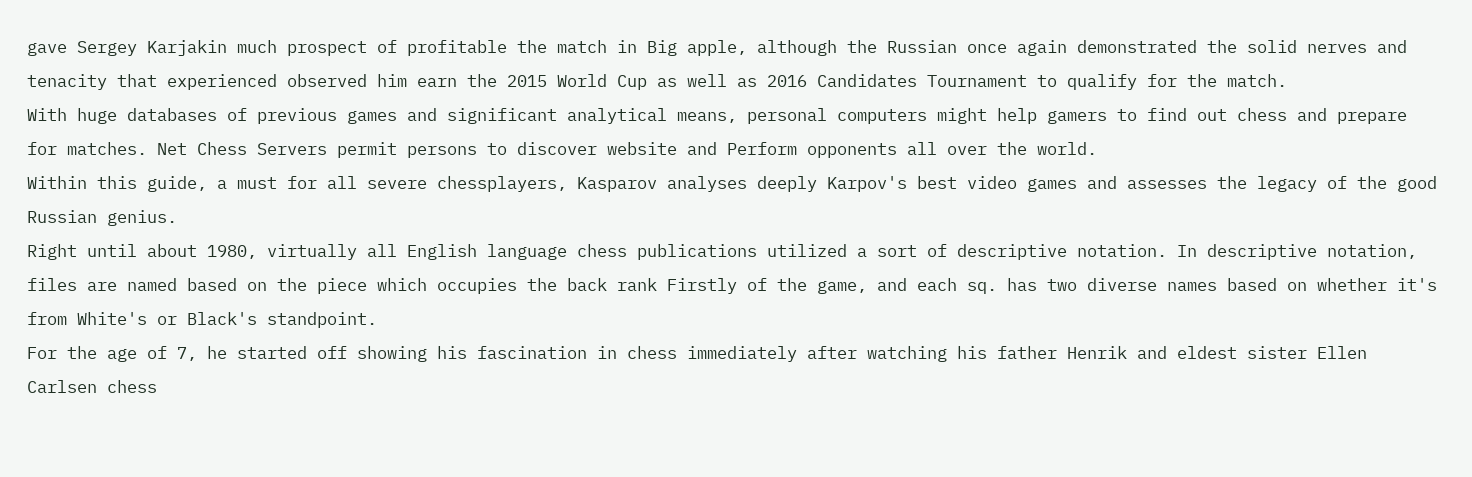gave Sergey Karjakin much prospect of profitable the match in Big apple, although the Russian once again demonstrated the solid nerves and tenacity that experienced observed him earn the 2015 World Cup as well as 2016 Candidates Tournament to qualify for the match.
With huge databases of previous games and significant analytical means, personal computers might help gamers to find out chess and prepare for matches. Net Chess Servers permit persons to discover website and Perform opponents all over the world.
Within this guide, a must for all severe chessplayers, Kasparov analyses deeply Karpov's best video games and assesses the legacy of the good Russian genius.
Right until about 1980, virtually all English language chess publications utilized a sort of descriptive notation. In descriptive notation, files are named based on the piece which occupies the back rank Firstly of the game, and each sq. has two diverse names based on whether it's from White's or Black's standpoint.
For the age of 7, he started off showing his fascination in chess immediately after watching his father Henrik and eldest sister Ellen Carlsen chess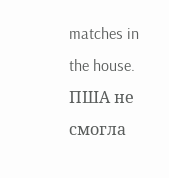matches in the house.
ПША не смогла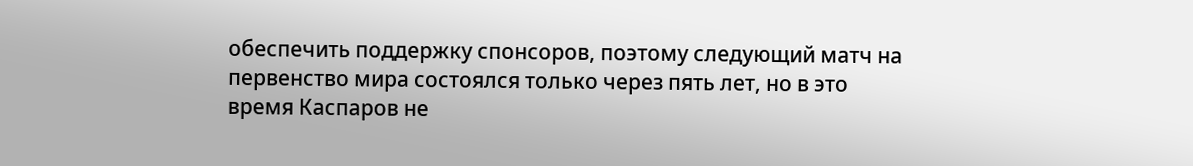обеспечить поддержку спонсоров, поэтому следующий матч на первенство мира состоялся только через пять лет, но в это время Каспаров не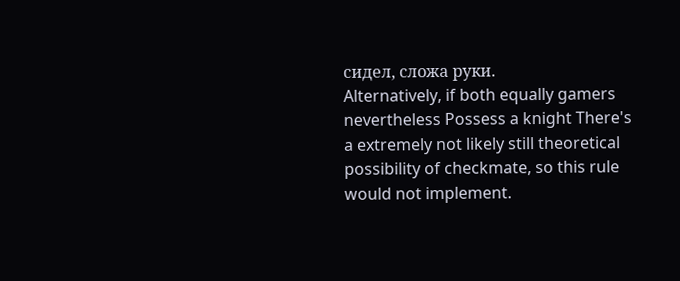сидел, сложа руки.
Alternatively, if both equally gamers nevertheless Possess a knight There's a extremely not likely still theoretical possibility of checkmate, so this rule would not implement.